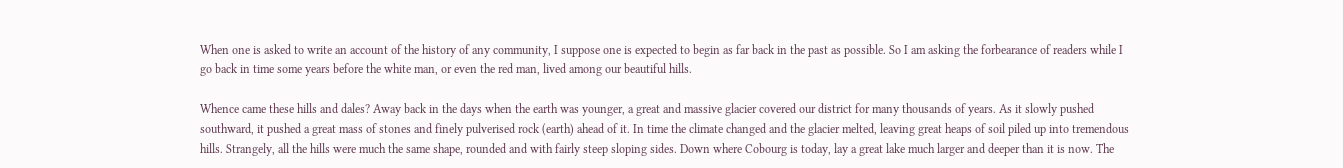When one is asked to write an account of the history of any community, I suppose one is expected to begin as far back in the past as possible. So I am asking the forbearance of readers while I go back in time some years before the white man, or even the red man, lived among our beautiful hills.

Whence came these hills and dales? Away back in the days when the earth was younger, a great and massive glacier covered our district for many thousands of years. As it slowly pushed southward, it pushed a great mass of stones and finely pulverised rock (earth) ahead of it. In time the climate changed and the glacier melted, leaving great heaps of soil piled up into tremendous hills. Strangely, all the hills were much the same shape, rounded and with fairly steep sloping sides. Down where Cobourg is today, lay a great lake much larger and deeper than it is now. The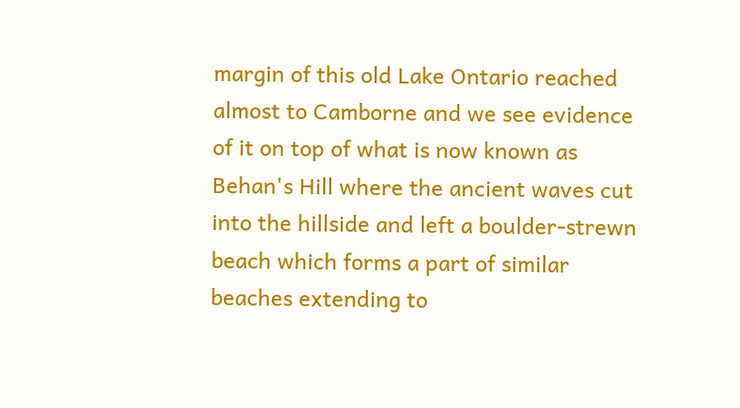margin of this old Lake Ontario reached almost to Camborne and we see evidence of it on top of what is now known as Behan's Hill where the ancient waves cut into the hillside and left a boulder-strewn beach which forms a part of similar beaches extending to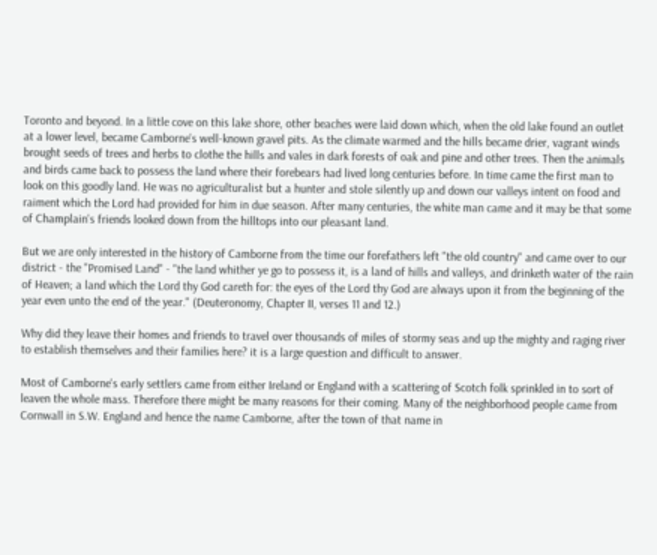Toronto and beyond. In a little cove on this lake shore, other beaches were laid down which, when the old lake found an outlet at a lower level, became Camborne's well-known gravel pits. As the climate warmed and the hills became drier, vagrant winds brought seeds of trees and herbs to clothe the hills and vales in dark forests of oak and pine and other trees. Then the animals and birds came back to possess the land where their forebears had lived long centuries before. In time came the first man to look on this goodly land. He was no agriculturalist but a hunter and stole silently up and down our valleys intent on food and raiment which the Lord had provided for him in due season. After many centuries, the white man came and it may be that some of Champlain's friends looked down from the hilltops into our pleasant land.

But we are only interested in the history of Camborne from the time our forefathers left "the old country" and came over to our district - the "Promised Land" - "the land whither ye go to possess it, is a land of hills and valleys, and drinketh water of the rain of Heaven; a land which the Lord thy God careth for: the eyes of the Lord thy God are always upon it from the beginning of the year even unto the end of the year." (Deuteronomy, Chapter II, verses 11 and 12.)

Why did they leave their homes and friends to travel over thousands of miles of stormy seas and up the mighty and raging river to establish themselves and their families here? it is a large question and difficult to answer.

Most of Camborne's early settlers came from either Ireland or England with a scattering of Scotch folk sprinkled in to sort of leaven the whole mass. Therefore there might be many reasons for their coming. Many of the neighborhood people came from Cornwall in S.W. England and hence the name Camborne, after the town of that name in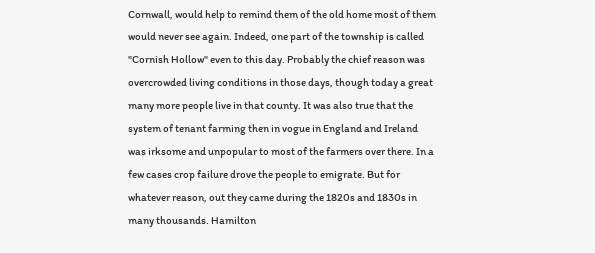Cornwall, would help to remind them of the old home most of them would never see again. Indeed, one part of the township is called "Cornish Hollow" even to this day. Probably the chief reason was overcrowded living conditions in those days, though today a great many more people live in that county. It was also true that the system of tenant farming then in vogue in England and Ireland was irksome and unpopular to most of the farmers over there. In a few cases crop failure drove the people to emigrate. But for whatever reason, out they came during the 1820s and 1830s in many thousands. Hamilton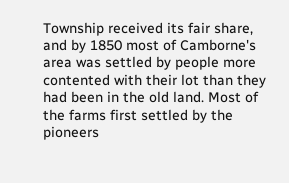Township received its fair share, and by 1850 most of Camborne's area was settled by people more contented with their lot than they had been in the old land. Most of the farms first settled by the pioneers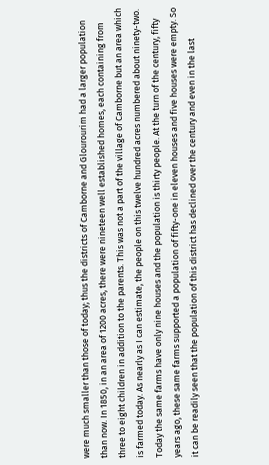were much smaller than those of today; thus the districts of Camborne and Glourourim had a larger population than now. In 1850, in an area of 1200 acres, there were nineteen well established homes, each containing from three to eight children in addition to the parents. This was not a part of the village of Camborne but an area which is farmed today. As nearly as I can estimate, the people on this twelve hundred acres numbered about ninety-two. Today the same farms have only nine houses and the population is thirty people. At the turn of the century, fifty years ago, these same farms supported a population of fifty-one in eleven houses and five houses were empty. So it can be readily seen that the population of this district has declined over the century and even in the last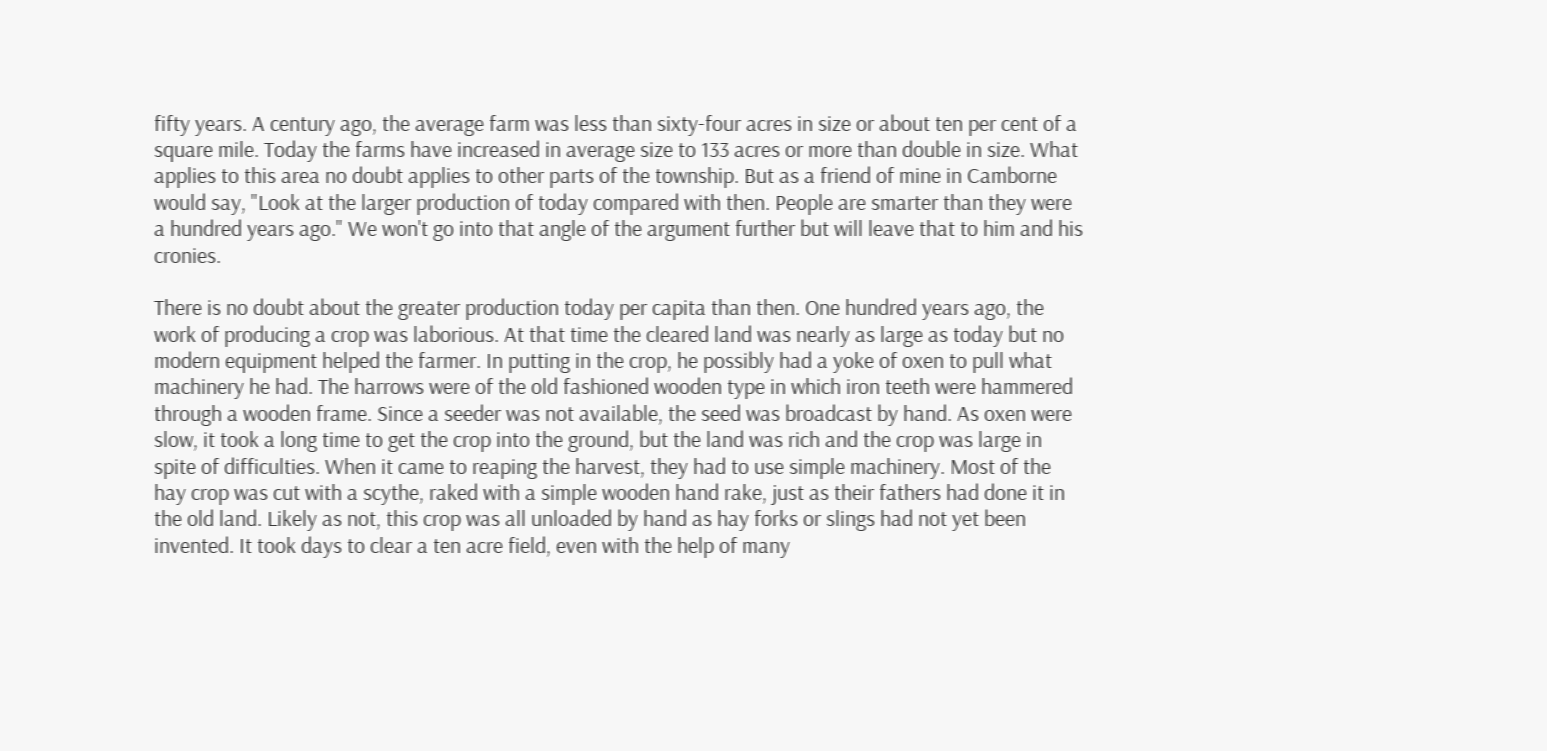fifty years. A century ago, the average farm was less than sixty-four acres in size or about ten per cent of a square mile. Today the farms have increased in average size to 133 acres or more than double in size. What applies to this area no doubt applies to other parts of the township. But as a friend of mine in Camborne would say, "Look at the larger production of today compared with then. People are smarter than they were a hundred years ago." We won't go into that angle of the argument further but will leave that to him and his cronies.

There is no doubt about the greater production today per capita than then. One hundred years ago, the work of producing a crop was laborious. At that time the cleared land was nearly as large as today but no modern equipment helped the farmer. In putting in the crop, he possibly had a yoke of oxen to pull what machinery he had. The harrows were of the old fashioned wooden type in which iron teeth were hammered through a wooden frame. Since a seeder was not available, the seed was broadcast by hand. As oxen were slow, it took a long time to get the crop into the ground, but the land was rich and the crop was large in spite of difficulties. When it came to reaping the harvest, they had to use simple machinery. Most of the hay crop was cut with a scythe, raked with a simple wooden hand rake, just as their fathers had done it in the old land. Likely as not, this crop was all unloaded by hand as hay forks or slings had not yet been invented. It took days to clear a ten acre field, even with the help of many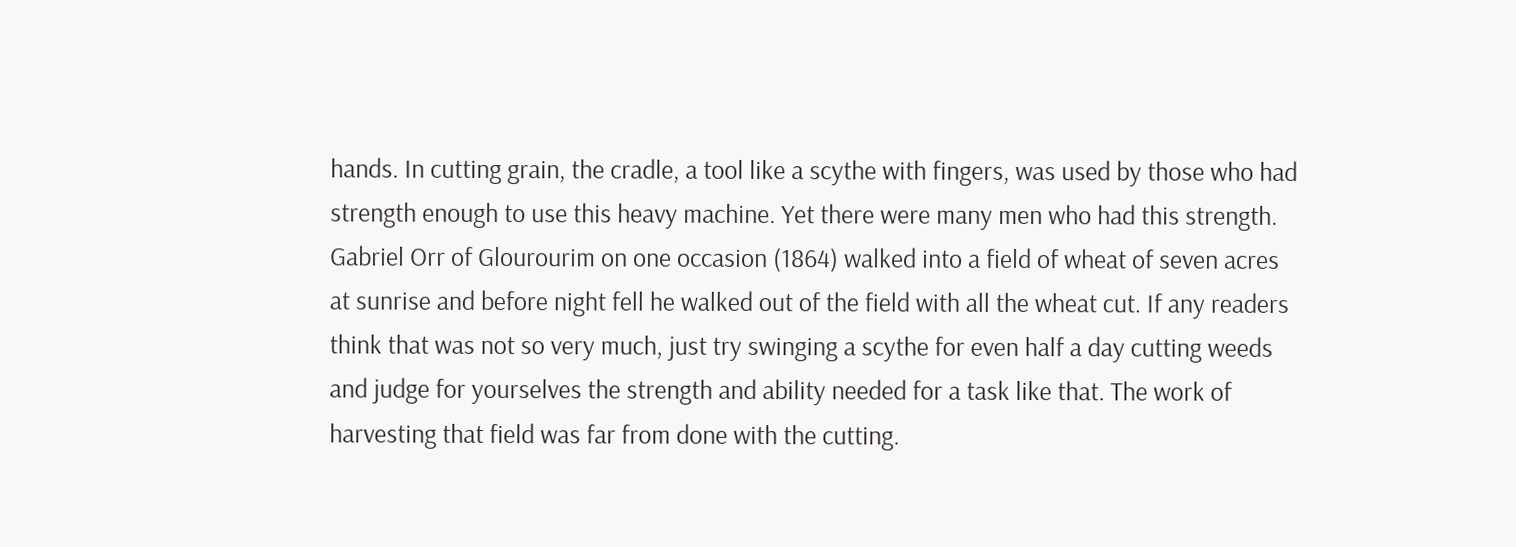hands. In cutting grain, the cradle, a tool like a scythe with fingers, was used by those who had strength enough to use this heavy machine. Yet there were many men who had this strength. Gabriel Orr of Glourourim on one occasion (1864) walked into a field of wheat of seven acres at sunrise and before night fell he walked out of the field with all the wheat cut. If any readers think that was not so very much, just try swinging a scythe for even half a day cutting weeds and judge for yourselves the strength and ability needed for a task like that. The work of harvesting that field was far from done with the cutting.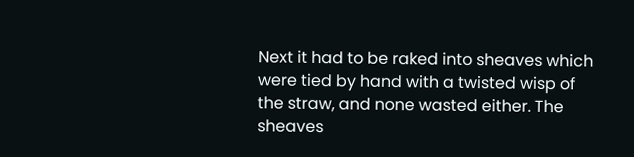Next it had to be raked into sheaves which were tied by hand with a twisted wisp of the straw, and none wasted either. The sheaves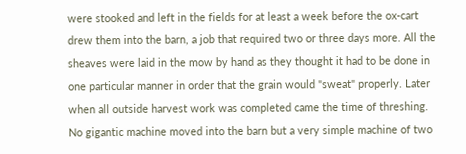were stooked and left in the fields for at least a week before the ox-cart drew them into the barn, a job that required two or three days more. All the sheaves were laid in the mow by hand as they thought it had to be done in one particular manner in order that the grain would "sweat" properly. Later when all outside harvest work was completed came the time of threshing. No gigantic machine moved into the barn but a very simple machine of two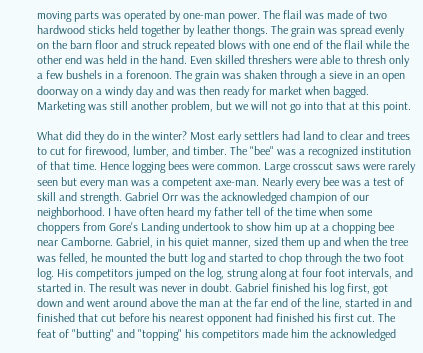moving parts was operated by one-man power. The flail was made of two hardwood sticks held together by leather thongs. The grain was spread evenly on the barn floor and struck repeated blows with one end of the flail while the other end was held in the hand. Even skilled threshers were able to thresh only a few bushels in a forenoon. The grain was shaken through a sieve in an open doorway on a windy day and was then ready for market when bagged. Marketing was still another problem, but we will not go into that at this point.

What did they do in the winter? Most early settlers had land to clear and trees to cut for firewood, lumber, and timber. The "bee" was a recognized institution of that time. Hence logging bees were common. Large crosscut saws were rarely seen but every man was a competent axe-man. Nearly every bee was a test of skill and strength. Gabriel Orr was the acknowledged champion of our neighborhood. I have often heard my father tell of the time when some choppers from Gore's Landing undertook to show him up at a chopping bee near Camborne. Gabriel, in his quiet manner, sized them up and when the tree was felled, he mounted the butt log and started to chop through the two foot log. His competitors jumped on the log, strung along at four foot intervals, and started in. The result was never in doubt. Gabriel finished his log first, got down and went around above the man at the far end of the line, started in and finished that cut before his nearest opponent had finished his first cut. The feat of "butting" and "topping" his competitors made him the acknowledged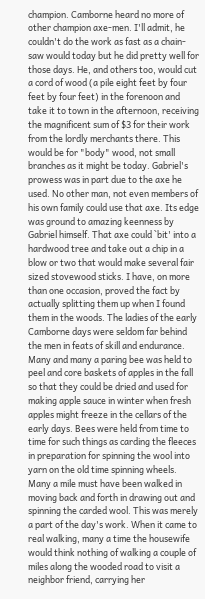champion. Camborne heard no more of other champion axe-men. I'll admit, he couldn't do the work as fast as a chain-saw would today but he did pretty well for those days. He, and others too, would cut a cord of wood (a pile eight feet by four feet by four feet) in the forenoon and take it to town in the afternoon, receiving the magnificent sum of $3 for their work from the lordly merchants there. This would be for "body" wood, not small branches as it might be today. Gabriel's prowess was in part due to the axe he used. No other man, not even members of his own family could use that axe. Its edge was ground to amazing keenness by Gabriel himself. That axe could `bit' into a hardwood tree and take out a chip in a blow or two that would make several fair sized stovewood sticks. I have, on more than one occasion, proved the fact by actually splitting them up when I found them in the woods. The ladies of the early Camborne days were seldom far behind the men in feats of skill and endurance. Many and many a paring bee was held to peel and core baskets of apples in the fall so that they could be dried and used for making apple sauce in winter when fresh apples might freeze in the cellars of the early days. Bees were held from time to time for such things as carding the fleeces in preparation for spinning the wool into yarn on the old time spinning wheels. Many a mile must have been walked in moving back and forth in drawing out and spinning the carded wool. This was merely a part of the day's work. When it came to real walking, many a time the housewife would think nothing of walking a couple of miles along the wooded road to visit a neighbor friend, carrying her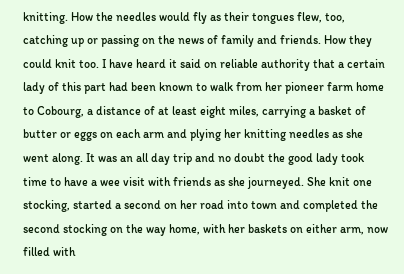knitting. How the needles would fly as their tongues flew, too, catching up or passing on the news of family and friends. How they could knit too. I have heard it said on reliable authority that a certain lady of this part had been known to walk from her pioneer farm home to Cobourg, a distance of at least eight miles, carrying a basket of butter or eggs on each arm and plying her knitting needles as she went along. It was an all day trip and no doubt the good lady took time to have a wee visit with friends as she journeyed. She knit one stocking, started a second on her road into town and completed the second stocking on the way home, with her baskets on either arm, now filled with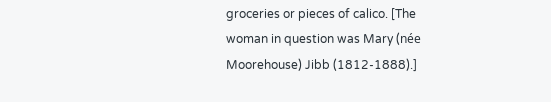groceries or pieces of calico. [The woman in question was Mary (née Moorehouse) Jibb (1812-1888).]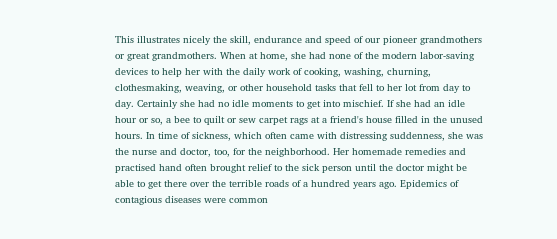This illustrates nicely the skill, endurance and speed of our pioneer grandmothers or great grandmothers. When at home, she had none of the modern labor-saving devices to help her with the daily work of cooking, washing, churning, clothesmaking, weaving, or other household tasks that fell to her lot from day to day. Certainly she had no idle moments to get into mischief. If she had an idle hour or so, a bee to quilt or sew carpet rags at a friend's house filled in the unused hours. In time of sickness, which often came with distressing suddenness, she was the nurse and doctor, too, for the neighborhood. Her homemade remedies and practised hand often brought relief to the sick person until the doctor might be able to get there over the terrible roads of a hundred years ago. Epidemics of contagious diseases were common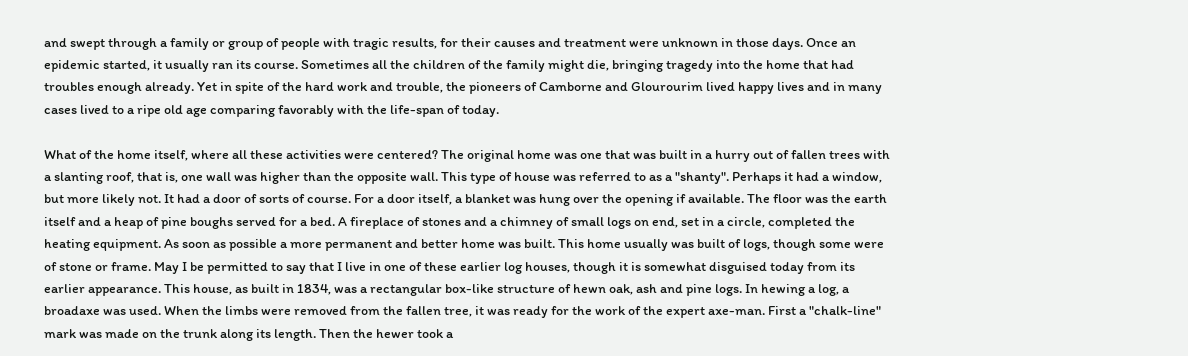and swept through a family or group of people with tragic results, for their causes and treatment were unknown in those days. Once an epidemic started, it usually ran its course. Sometimes all the children of the family might die, bringing tragedy into the home that had troubles enough already. Yet in spite of the hard work and trouble, the pioneers of Camborne and Glourourim lived happy lives and in many cases lived to a ripe old age comparing favorably with the life-span of today.

What of the home itself, where all these activities were centered? The original home was one that was built in a hurry out of fallen trees with a slanting roof, that is, one wall was higher than the opposite wall. This type of house was referred to as a "shanty". Perhaps it had a window, but more likely not. It had a door of sorts of course. For a door itself, a blanket was hung over the opening if available. The floor was the earth itself and a heap of pine boughs served for a bed. A fireplace of stones and a chimney of small logs on end, set in a circle, completed the heating equipment. As soon as possible a more permanent and better home was built. This home usually was built of logs, though some were of stone or frame. May I be permitted to say that I live in one of these earlier log houses, though it is somewhat disguised today from its earlier appearance. This house, as built in 1834, was a rectangular box-like structure of hewn oak, ash and pine logs. In hewing a log, a broadaxe was used. When the limbs were removed from the fallen tree, it was ready for the work of the expert axe-man. First a "chalk-line" mark was made on the trunk along its length. Then the hewer took a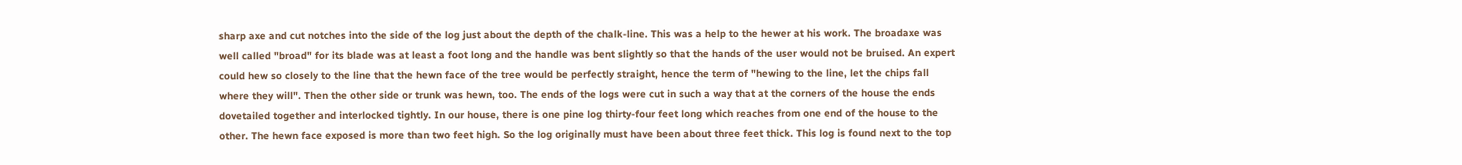sharp axe and cut notches into the side of the log just about the depth of the chalk-line. This was a help to the hewer at his work. The broadaxe was well called "broad" for its blade was at least a foot long and the handle was bent slightly so that the hands of the user would not be bruised. An expert could hew so closely to the line that the hewn face of the tree would be perfectly straight, hence the term of "hewing to the line, let the chips fall where they will". Then the other side or trunk was hewn, too. The ends of the logs were cut in such a way that at the corners of the house the ends dovetailed together and interlocked tightly. In our house, there is one pine log thirty-four feet long which reaches from one end of the house to the other. The hewn face exposed is more than two feet high. So the log originally must have been about three feet thick. This log is found next to the top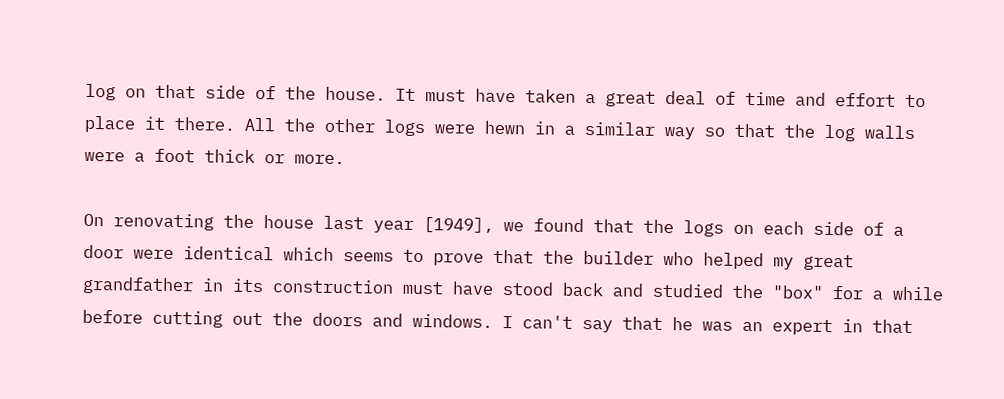log on that side of the house. It must have taken a great deal of time and effort to place it there. All the other logs were hewn in a similar way so that the log walls were a foot thick or more.

On renovating the house last year [1949], we found that the logs on each side of a door were identical which seems to prove that the builder who helped my great grandfather in its construction must have stood back and studied the "box" for a while before cutting out the doors and windows. I can't say that he was an expert in that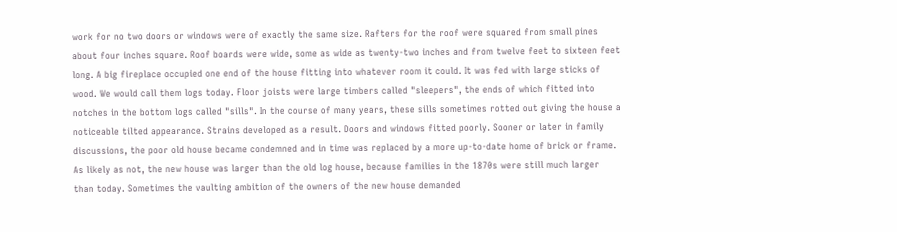work for no two doors or windows were of exactly the same size. Rafters for the roof were squared from small pines about four inches square. Roof boards were wide, some as wide as twenty-two inches and from twelve feet to sixteen feet long. A big fireplace occupied one end of the house fitting into whatever room it could. It was fed with large sticks of wood. We would call them logs today. Floor joists were large timbers called "sleepers", the ends of which fitted into notches in the bottom logs called "sills". In the course of many years, these sills sometimes rotted out giving the house a noticeable tilted appearance. Strains developed as a result. Doors and windows fitted poorly. Sooner or later in family discussions, the poor old house became condemned and in time was replaced by a more up-to-date home of brick or frame. As likely as not, the new house was larger than the old log house, because families in the 1870s were still much larger than today. Sometimes the vaulting ambition of the owners of the new house demanded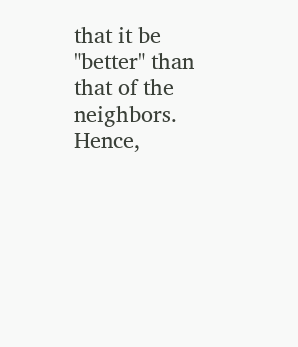that it be "better" than that of the neighbors. Hence,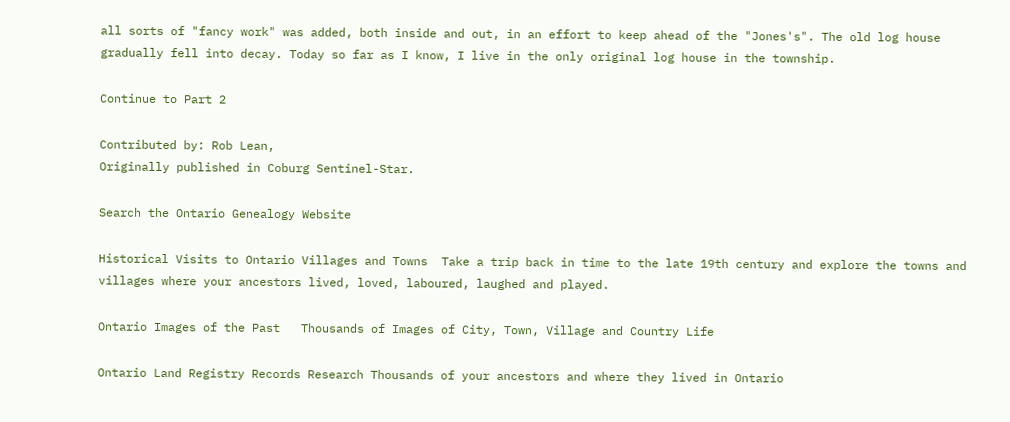all sorts of "fancy work" was added, both inside and out, in an effort to keep ahead of the "Jones's". The old log house gradually fell into decay. Today so far as I know, I live in the only original log house in the township.

Continue to Part 2

Contributed by: Rob Lean,
Originally published in Coburg Sentinel-Star.

Search the Ontario Genealogy Website

Historical Visits to Ontario Villages and Towns  Take a trip back in time to the late 19th century and explore the towns and villages where your ancestors lived, loved, laboured, laughed and played.

Ontario Images of the Past   Thousands of Images of City, Town, Village and Country Life

Ontario Land Registry Records Research Thousands of your ancestors and where they lived in Ontario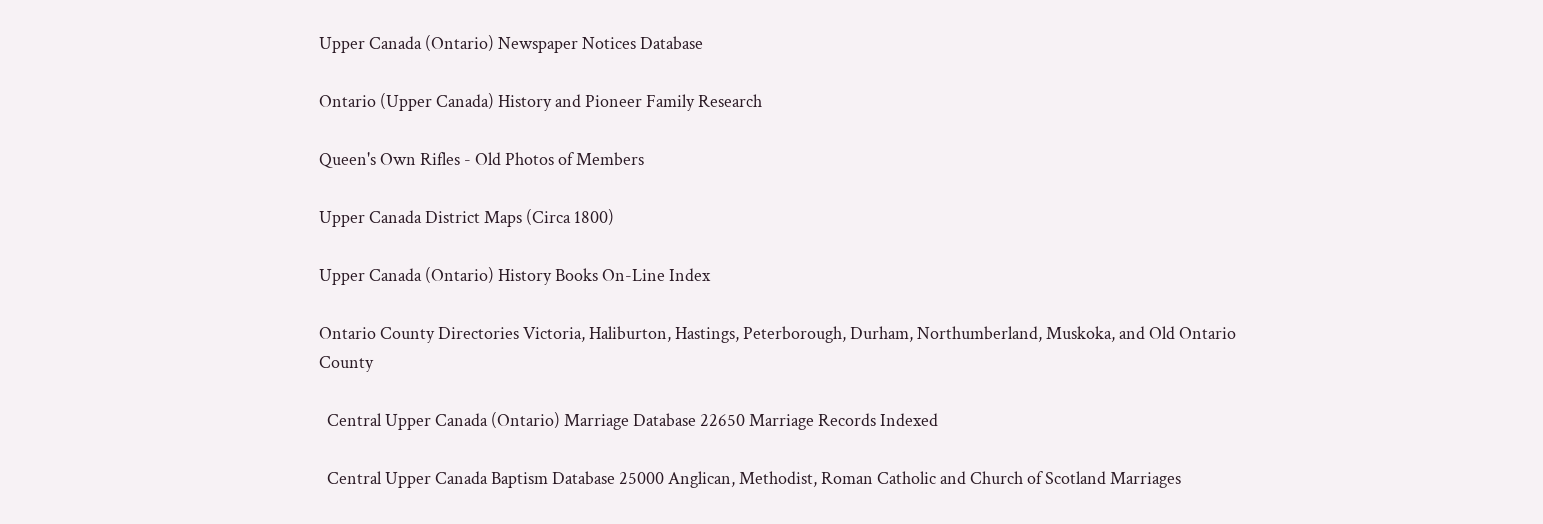Upper Canada (Ontario) Newspaper Notices Database

Ontario (Upper Canada) History and Pioneer Family Research

Queen's Own Rifles - Old Photos of Members

Upper Canada District Maps (Circa 1800)

Upper Canada (Ontario) History Books On-Line Index

Ontario County Directories Victoria, Haliburton, Hastings, Peterborough, Durham, Northumberland, Muskoka, and Old Ontario County

  Central Upper Canada (Ontario) Marriage Database 22650 Marriage Records Indexed

  Central Upper Canada Baptism Database 25000 Anglican, Methodist, Roman Catholic and Church of Scotland Marriages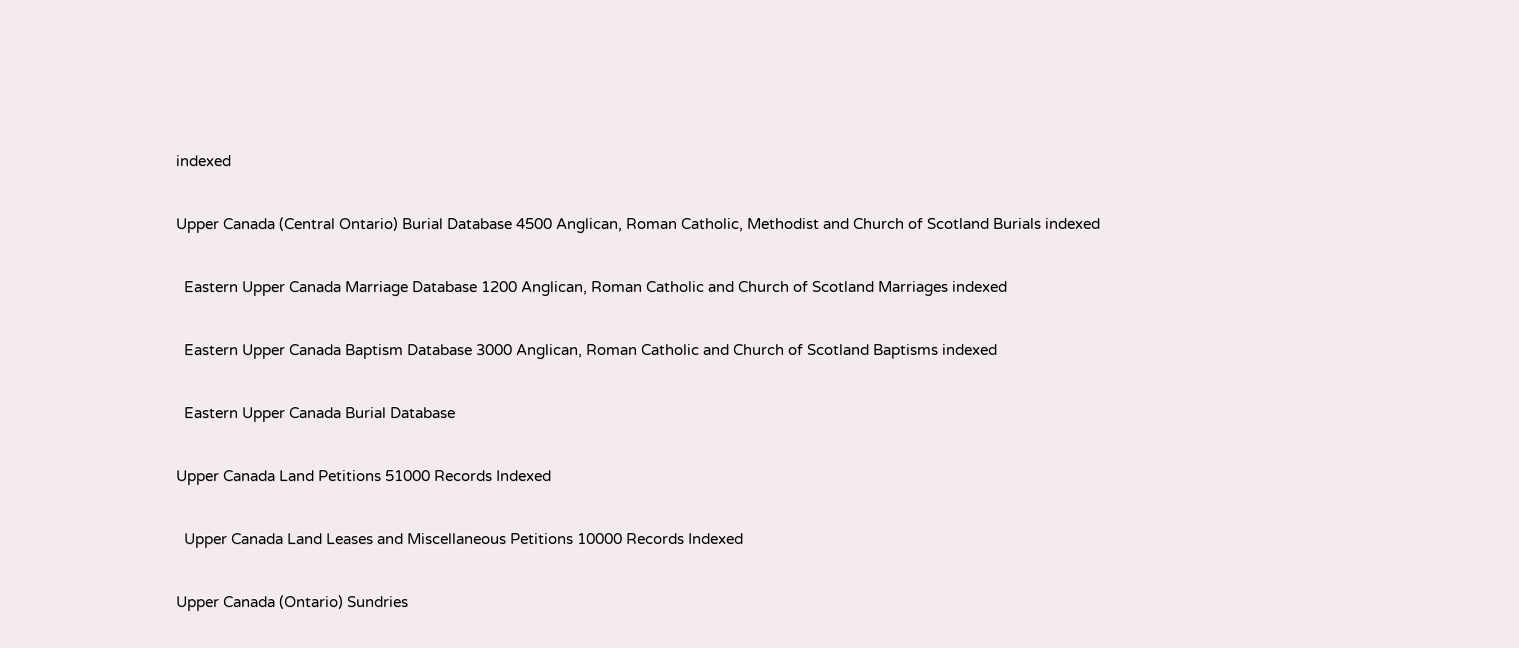indexed

Upper Canada (Central Ontario) Burial Database 4500 Anglican, Roman Catholic, Methodist and Church of Scotland Burials indexed

  Eastern Upper Canada Marriage Database 1200 Anglican, Roman Catholic and Church of Scotland Marriages indexed

  Eastern Upper Canada Baptism Database 3000 Anglican, Roman Catholic and Church of Scotland Baptisms indexed

  Eastern Upper Canada Burial Database

Upper Canada Land Petitions 51000 Records Indexed

  Upper Canada Land Leases and Miscellaneous Petitions 10000 Records Indexed

Upper Canada (Ontario) Sundries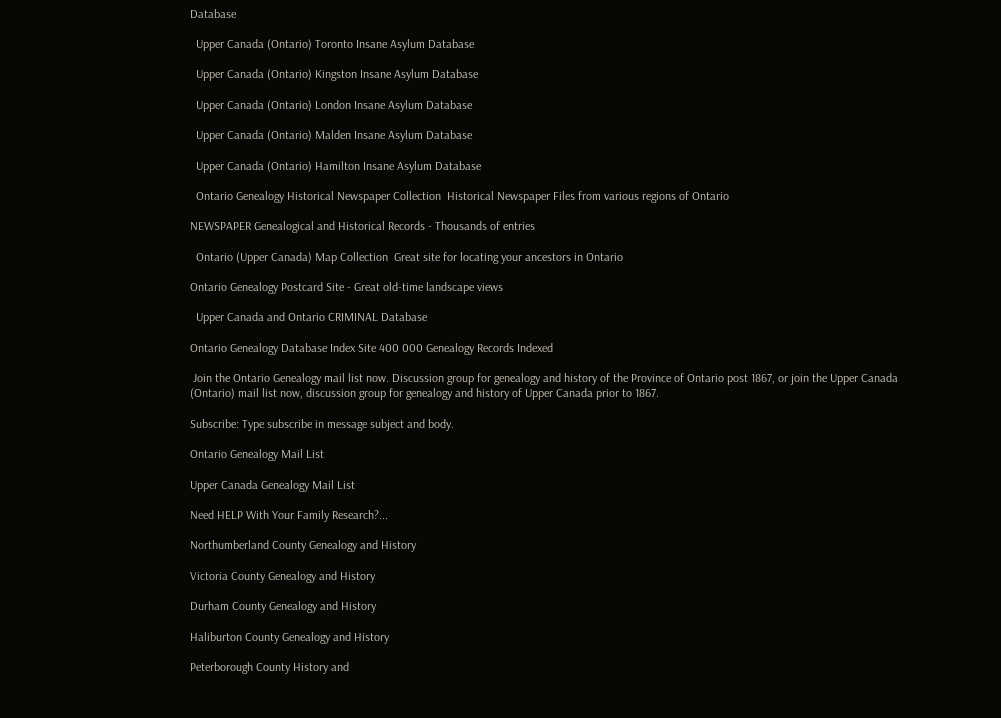Database

  Upper Canada (Ontario) Toronto Insane Asylum Database

  Upper Canada (Ontario) Kingston Insane Asylum Database

  Upper Canada (Ontario) London Insane Asylum Database

  Upper Canada (Ontario) Malden Insane Asylum Database

  Upper Canada (Ontario) Hamilton Insane Asylum Database

  Ontario Genealogy Historical Newspaper Collection  Historical Newspaper Files from various regions of Ontario

NEWSPAPER Genealogical and Historical Records - Thousands of entries

  Ontario (Upper Canada) Map Collection  Great site for locating your ancestors in Ontario

Ontario Genealogy Postcard Site - Great old-time landscape views

  Upper Canada and Ontario CRIMINAL Database

Ontario Genealogy Database Index Site 400 000 Genealogy Records Indexed

 Join the Ontario Genealogy mail list now. Discussion group for genealogy and history of the Province of Ontario post 1867, or join the Upper Canada (Ontario) mail list now, discussion group for genealogy and history of Upper Canada prior to 1867.

Subscribe: Type subscribe in message subject and body.

Ontario Genealogy Mail List

Upper Canada Genealogy Mail List

Need HELP With Your Family Research?...

Northumberland County Genealogy and History

Victoria County Genealogy and History

Durham County Genealogy and History

Haliburton County Genealogy and History

Peterborough County History and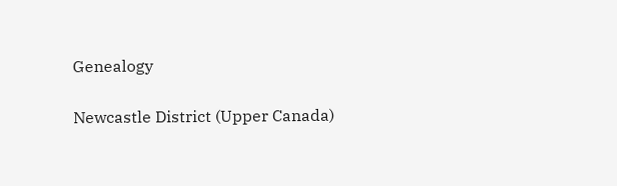Genealogy

Newcastle District (Upper Canada)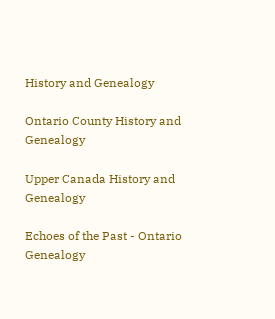History and Genealogy

Ontario County History and Genealogy

Upper Canada History and Genealogy

Echoes of the Past - Ontario Genealogy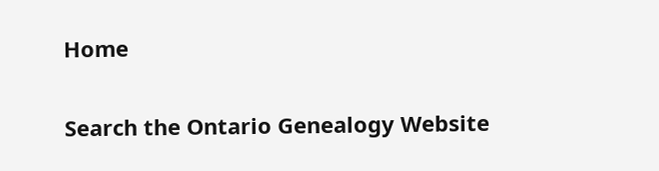Home

Search the Ontario Genealogy Website